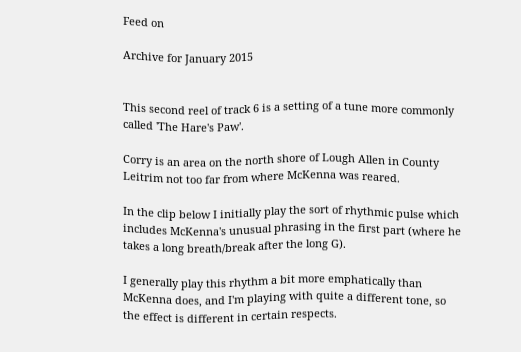Feed on

Archive for January 2015


This second reel of track 6 is a setting of a tune more commonly called 'The Hare's Paw'.

Corry is an area on the north shore of Lough Allen in County Leitrim not too far from where McKenna was reared.

In the clip below I initially play the sort of rhythmic pulse which includes McKenna's unusual phrasing in the first part (where he takes a long breath/break after the long G).

I generally play this rhythm a bit more emphatically than McKenna does, and I'm playing with quite a different tone, so the effect is different in certain respects.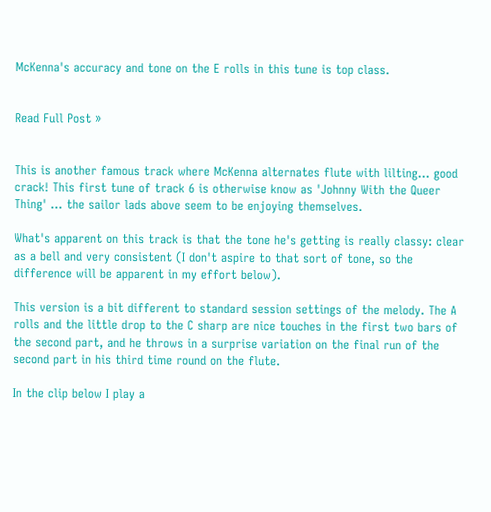McKenna's accuracy and tone on the E rolls in this tune is top class.


Read Full Post »


This is another famous track where McKenna alternates flute with lilting... good crack! This first tune of track 6 is otherwise know as 'Johnny With the Queer Thing' ... the sailor lads above seem to be enjoying themselves.

What's apparent on this track is that the tone he's getting is really classy: clear as a bell and very consistent (I don't aspire to that sort of tone, so the difference will be apparent in my effort below).

This version is a bit different to standard session settings of the melody. The A rolls and the little drop to the C sharp are nice touches in the first two bars of the second part, and he throws in a surprise variation on the final run of the second part in his third time round on the flute.

In the clip below I play a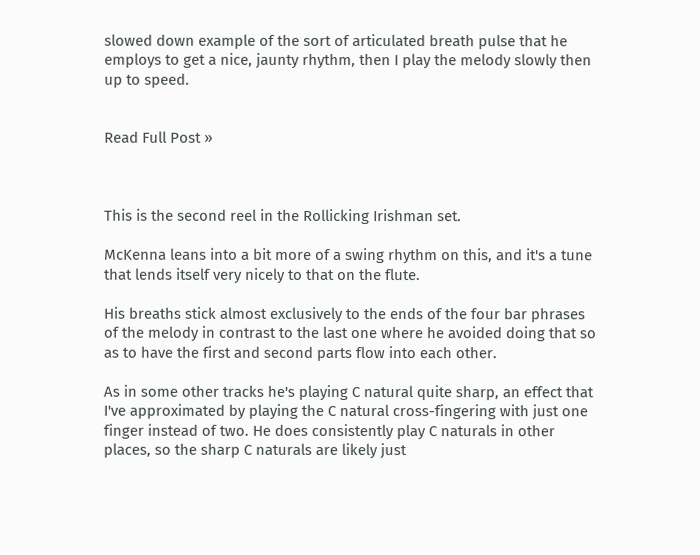slowed down example of the sort of articulated breath pulse that he employs to get a nice, jaunty rhythm, then I play the melody slowly then up to speed.


Read Full Post »



This is the second reel in the Rollicking Irishman set.

McKenna leans into a bit more of a swing rhythm on this, and it's a tune that lends itself very nicely to that on the flute.

His breaths stick almost exclusively to the ends of the four bar phrases of the melody in contrast to the last one where he avoided doing that so as to have the first and second parts flow into each other.

As in some other tracks he's playing C natural quite sharp, an effect that I've approximated by playing the C natural cross-fingering with just one finger instead of two. He does consistently play C naturals in other places, so the sharp C naturals are likely just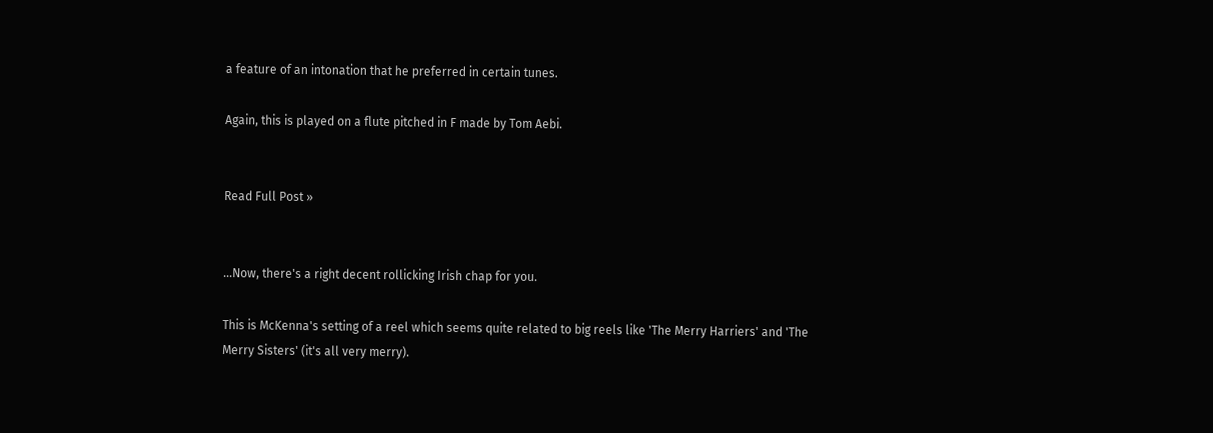a feature of an intonation that he preferred in certain tunes.

Again, this is played on a flute pitched in F made by Tom Aebi.


Read Full Post »


...Now, there's a right decent rollicking Irish chap for you.

This is McKenna's setting of a reel which seems quite related to big reels like 'The Merry Harriers' and 'The Merry Sisters' (it's all very merry).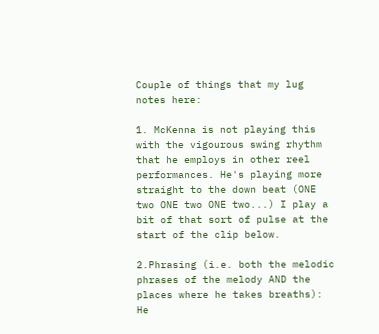Couple of things that my lug notes here:

1. McKenna is not playing this with the vigourous swing rhythm that he employs in other reel performances. He's playing more straight to the down beat (ONE two ONE two ONE two...) I play a bit of that sort of pulse at the start of the clip below.

2.Phrasing (i.e. both the melodic phrases of the melody AND the places where he takes breaths): He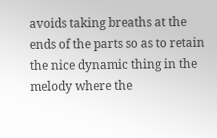avoids taking breaths at the ends of the parts so as to retain the nice dynamic thing in the melody where the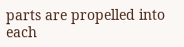parts are propelled into each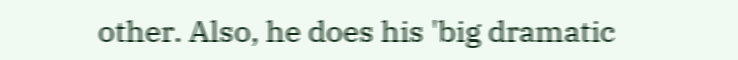other. Also, he does his 'big dramatic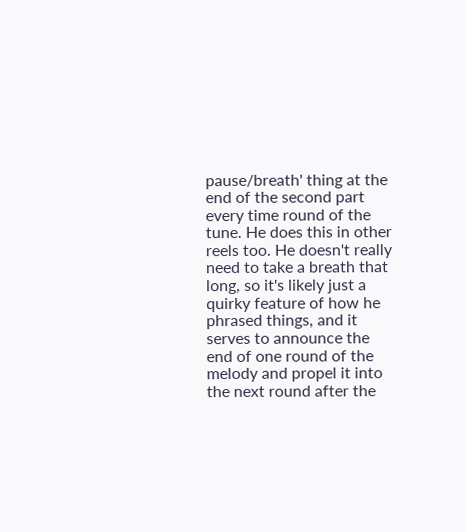pause/breath' thing at the end of the second part every time round of the tune. He does this in other reels too. He doesn't really need to take a breath that long, so it's likely just a quirky feature of how he phrased things, and it serves to announce the end of one round of the melody and propel it into the next round after the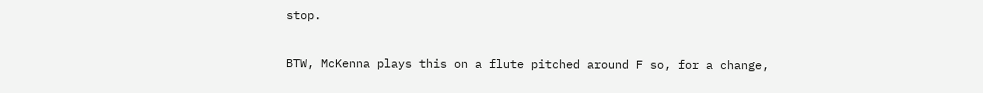stop.

BTW, McKenna plays this on a flute pitched around F so, for a change,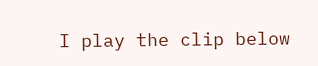I play the clip below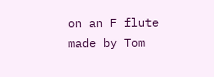on an F flute made by Tom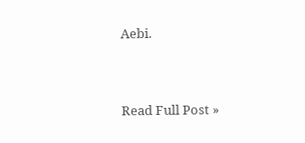Aebi.




Read Full Post »